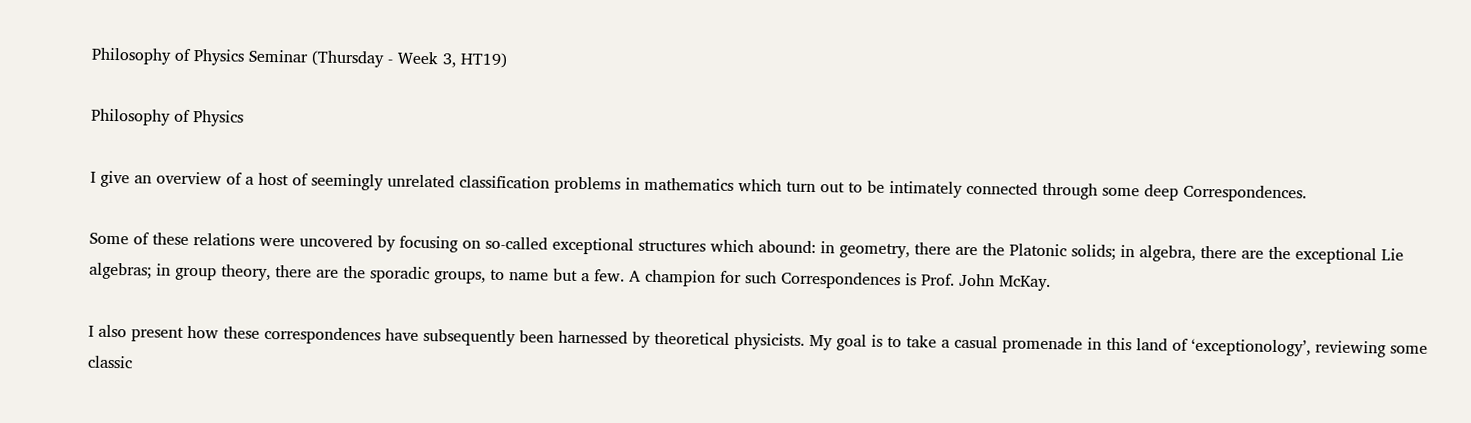Philosophy of Physics Seminar (Thursday - Week 3, HT19)

Philosophy of Physics

I give an overview of a host of seemingly unrelated classification problems in mathematics which turn out to be intimately connected through some deep Correspondences.

Some of these relations were uncovered by focusing on so-called exceptional structures which abound: in geometry, there are the Platonic solids; in algebra, there are the exceptional Lie algebras; in group theory, there are the sporadic groups, to name but a few. A champion for such Correspondences is Prof. John McKay.

I also present how these correspondences have subsequently been harnessed by theoretical physicists. My goal is to take a casual promenade in this land of ‘exceptionology’, reviewing some classic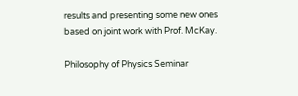results and presenting some new ones based on joint work with Prof. McKay.

Philosophy of Physics Seminar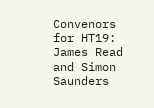Convenors for HT19: James Read and Simon Saunders